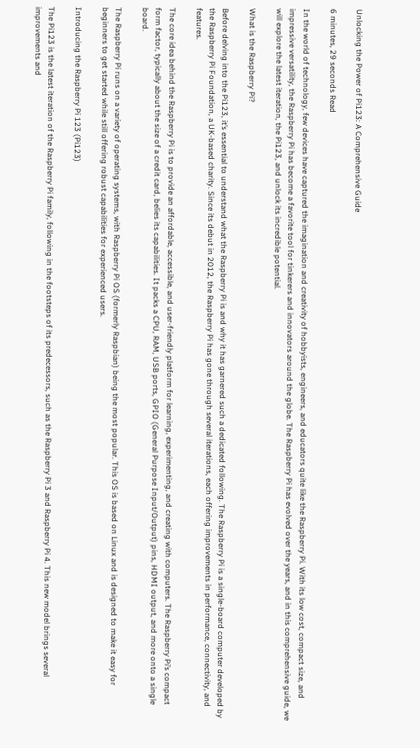Unlocking the Power of Pi123: A Comprehensive Guide

6 minutes, 29 seconds Read

In the world of technology, few devices have captured the imagination and creativity of hobbyists, engineers, and educators quite like the Raspberry Pi. With its low cost, compact size, and impressive versatility, the Raspberry Pi has become a favorite tool for tinkerers and innovators around the globe. The Raspberry Pi has evolved over the years, and in this comprehensive guide, we will explore the latest iteration, the Pi123, and unlock its incredible potential.

What is the Raspberry Pi?

Before delving into the Pi123, it’s essential to understand what the Raspberry Pi is and why it has garnered such a dedicated following. The Raspberry Pi is a single-board computer developed by the Raspberry Pi Foundation, a UK-based charity. Since its debut in 2012, the Raspberry Pi has gone through several iterations, each offering improvements in performance, connectivity, and features.

The core idea behind the Raspberry Pi is to provide an affordable, accessible, and user-friendly platform for learning, experimenting, and creating with computers. The Raspberry Pi’s compact form factor, typically about the size of a credit card, belies its capabilities. It packs a CPU, RAM, USB ports, GPIO (General Purpose Input/Output) pins, HDMI output, and more onto a single board.

The Raspberry Pi runs on a variety of operating systems, with Raspberry Pi OS (formerly Raspbian) being the most popular. This OS is based on Linux and is designed to make it easy for beginners to get started while still offering robust capabilities for experienced users.

Introducing the Raspberry Pi 123 (Pi123)

The Pi123 is the latest iteration of the Raspberry Pi family, following in the footsteps of its predecessors, such as the Raspberry Pi 3 and Raspberry Pi 4. This new model brings several improvements and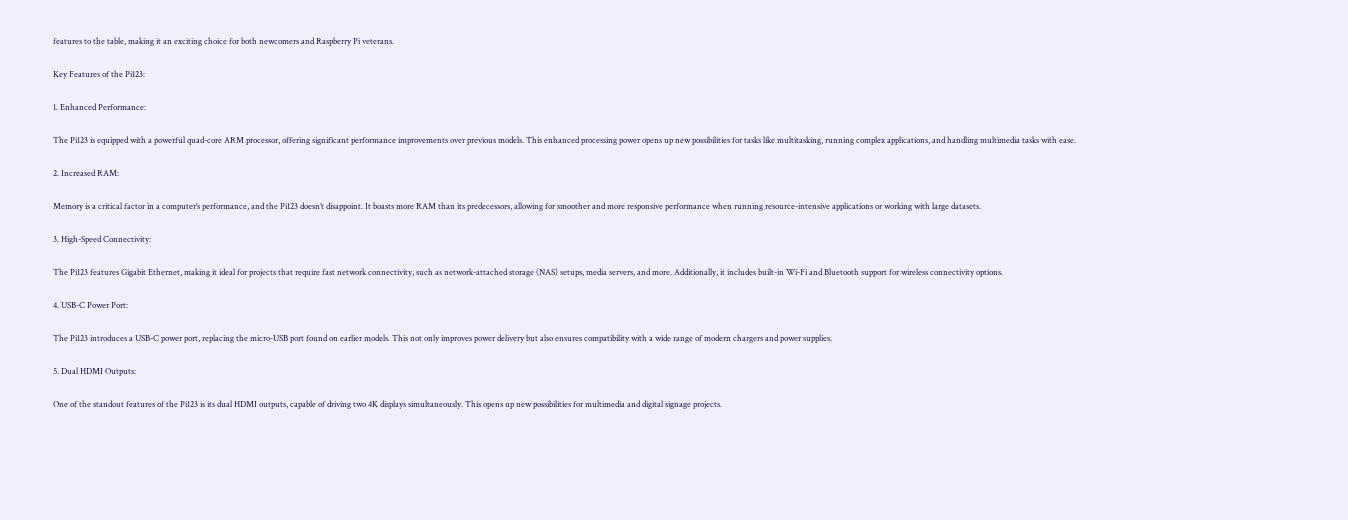features to the table, making it an exciting choice for both newcomers and Raspberry Pi veterans.

Key Features of the Pi123:

1. Enhanced Performance:

The Pi123 is equipped with a powerful quad-core ARM processor, offering significant performance improvements over previous models. This enhanced processing power opens up new possibilities for tasks like multitasking, running complex applications, and handling multimedia tasks with ease.

2. Increased RAM:

Memory is a critical factor in a computer’s performance, and the Pi123 doesn’t disappoint. It boasts more RAM than its predecessors, allowing for smoother and more responsive performance when running resource-intensive applications or working with large datasets.

3. High-Speed Connectivity:

The Pi123 features Gigabit Ethernet, making it ideal for projects that require fast network connectivity, such as network-attached storage (NAS) setups, media servers, and more. Additionally, it includes built-in Wi-Fi and Bluetooth support for wireless connectivity options.

4. USB-C Power Port:

The Pi123 introduces a USB-C power port, replacing the micro-USB port found on earlier models. This not only improves power delivery but also ensures compatibility with a wide range of modern chargers and power supplies.

5. Dual HDMI Outputs:

One of the standout features of the Pi123 is its dual HDMI outputs, capable of driving two 4K displays simultaneously. This opens up new possibilities for multimedia and digital signage projects.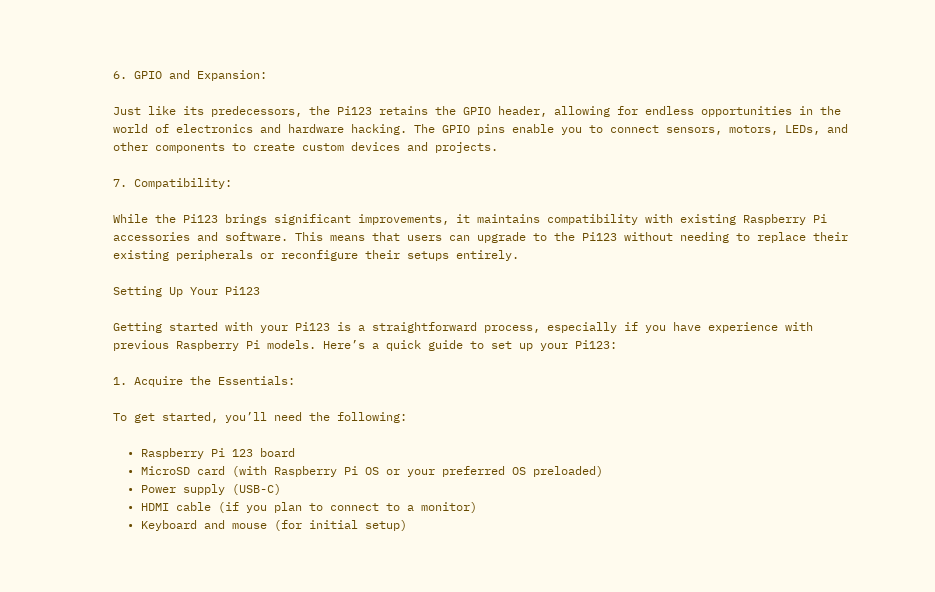6. GPIO and Expansion:

Just like its predecessors, the Pi123 retains the GPIO header, allowing for endless opportunities in the world of electronics and hardware hacking. The GPIO pins enable you to connect sensors, motors, LEDs, and other components to create custom devices and projects.

7. Compatibility:

While the Pi123 brings significant improvements, it maintains compatibility with existing Raspberry Pi accessories and software. This means that users can upgrade to the Pi123 without needing to replace their existing peripherals or reconfigure their setups entirely.

Setting Up Your Pi123

Getting started with your Pi123 is a straightforward process, especially if you have experience with previous Raspberry Pi models. Here’s a quick guide to set up your Pi123:

1. Acquire the Essentials:

To get started, you’ll need the following:

  • Raspberry Pi 123 board
  • MicroSD card (with Raspberry Pi OS or your preferred OS preloaded)
  • Power supply (USB-C)
  • HDMI cable (if you plan to connect to a monitor)
  • Keyboard and mouse (for initial setup)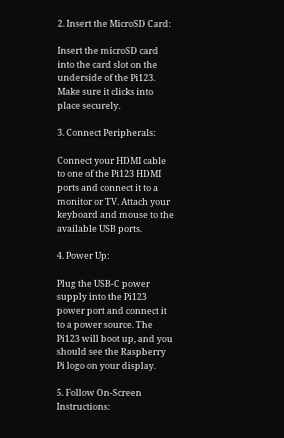2. Insert the MicroSD Card:

Insert the microSD card into the card slot on the underside of the Pi123. Make sure it clicks into place securely.

3. Connect Peripherals:

Connect your HDMI cable to one of the Pi123 HDMI ports and connect it to a monitor or TV. Attach your keyboard and mouse to the available USB ports.

4. Power Up:

Plug the USB-C power supply into the Pi123 power port and connect it to a power source. The Pi123 will boot up, and you should see the Raspberry Pi logo on your display.

5. Follow On-Screen Instructions: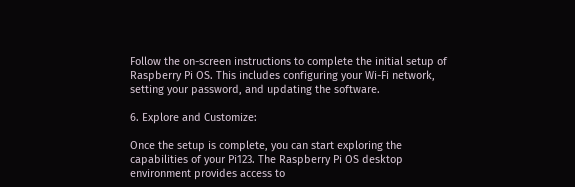Follow the on-screen instructions to complete the initial setup of Raspberry Pi OS. This includes configuring your Wi-Fi network, setting your password, and updating the software.

6. Explore and Customize:

Once the setup is complete, you can start exploring the capabilities of your Pi123. The Raspberry Pi OS desktop environment provides access to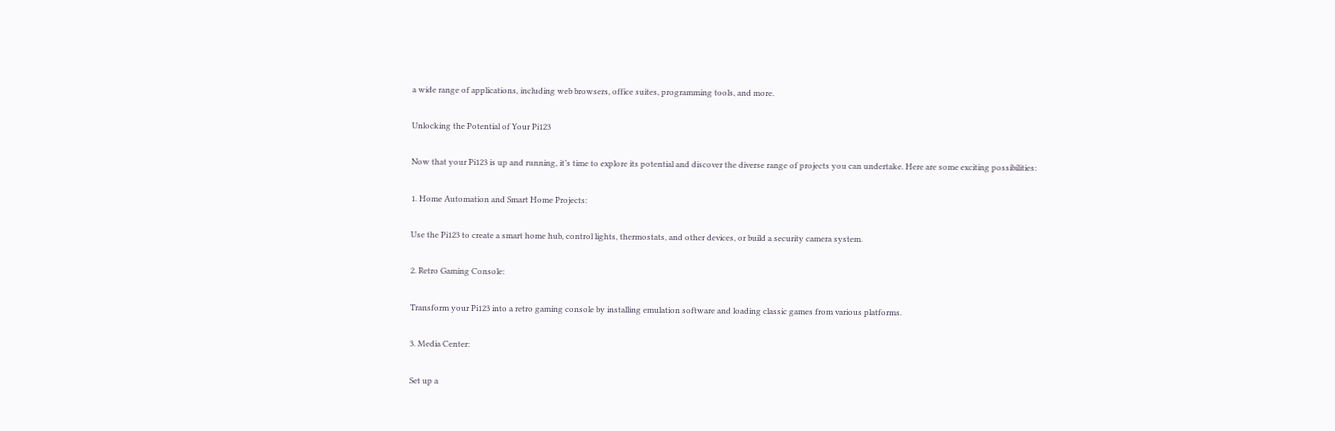a wide range of applications, including web browsers, office suites, programming tools, and more.

Unlocking the Potential of Your Pi123

Now that your Pi123 is up and running, it’s time to explore its potential and discover the diverse range of projects you can undertake. Here are some exciting possibilities:

1. Home Automation and Smart Home Projects:

Use the Pi123 to create a smart home hub, control lights, thermostats, and other devices, or build a security camera system.

2. Retro Gaming Console:

Transform your Pi123 into a retro gaming console by installing emulation software and loading classic games from various platforms.

3. Media Center:

Set up a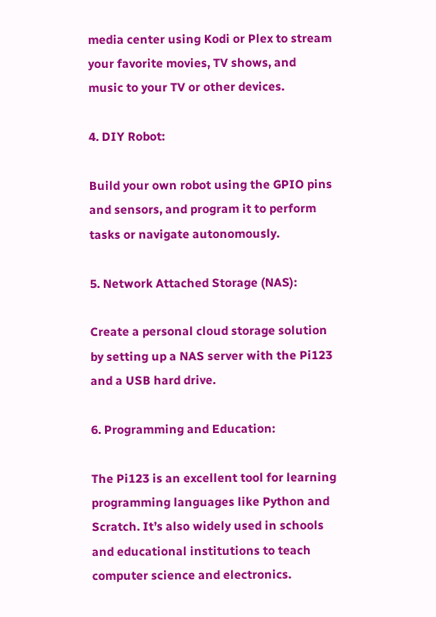media center using Kodi or Plex to stream your favorite movies, TV shows, and music to your TV or other devices.

4. DIY Robot:

Build your own robot using the GPIO pins and sensors, and program it to perform tasks or navigate autonomously.

5. Network Attached Storage (NAS):

Create a personal cloud storage solution by setting up a NAS server with the Pi123 and a USB hard drive.

6. Programming and Education:

The Pi123 is an excellent tool for learning programming languages like Python and Scratch. It’s also widely used in schools and educational institutions to teach computer science and electronics.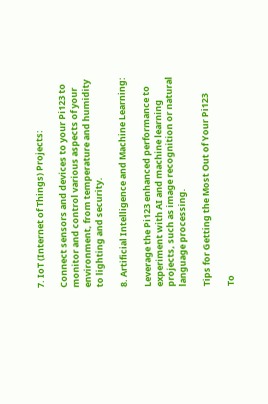7. IoT (Internet of Things) Projects:

Connect sensors and devices to your Pi123 to monitor and control various aspects of your environment, from temperature and humidity to lighting and security.

8. Artificial Intelligence and Machine Learning:

Leverage the Pi123 enhanced performance to experiment with AI and machine learning projects, such as image recognition or natural language processing.

Tips for Getting the Most Out of Your Pi123

To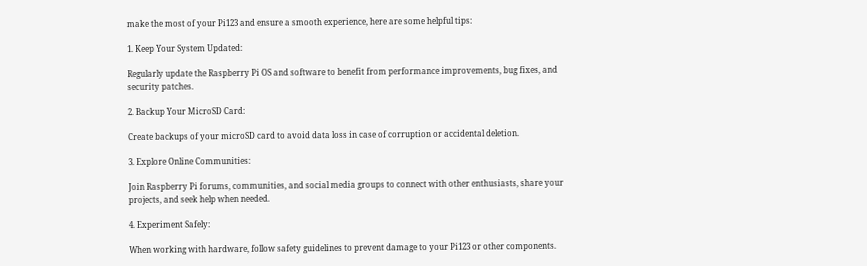make the most of your Pi123 and ensure a smooth experience, here are some helpful tips:

1. Keep Your System Updated:

Regularly update the Raspberry Pi OS and software to benefit from performance improvements, bug fixes, and security patches.

2. Backup Your MicroSD Card:

Create backups of your microSD card to avoid data loss in case of corruption or accidental deletion.

3. Explore Online Communities:

Join Raspberry Pi forums, communities, and social media groups to connect with other enthusiasts, share your projects, and seek help when needed.

4. Experiment Safely:

When working with hardware, follow safety guidelines to prevent damage to your Pi123 or other components.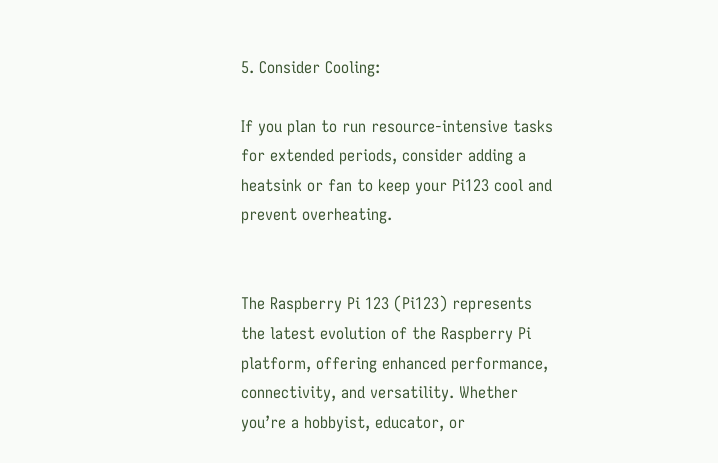5. Consider Cooling:

If you plan to run resource-intensive tasks for extended periods, consider adding a heatsink or fan to keep your Pi123 cool and prevent overheating.


The Raspberry Pi 123 (Pi123) represents the latest evolution of the Raspberry Pi platform, offering enhanced performance, connectivity, and versatility. Whether you’re a hobbyist, educator, or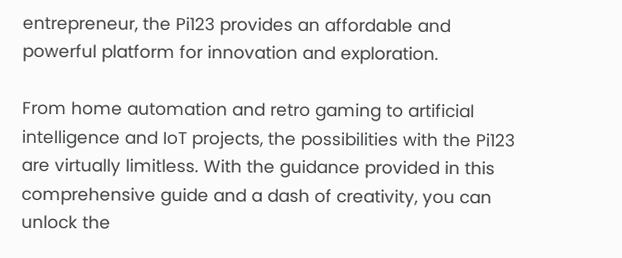entrepreneur, the Pi123 provides an affordable and powerful platform for innovation and exploration.

From home automation and retro gaming to artificial intelligence and IoT projects, the possibilities with the Pi123 are virtually limitless. With the guidance provided in this comprehensive guide and a dash of creativity, you can unlock the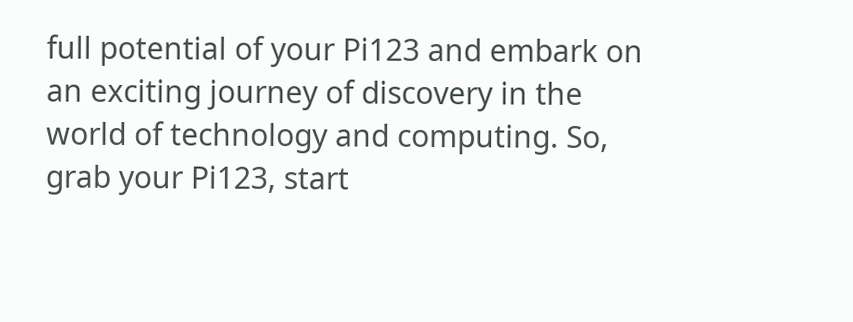full potential of your Pi123 and embark on an exciting journey of discovery in the world of technology and computing. So, grab your Pi123, start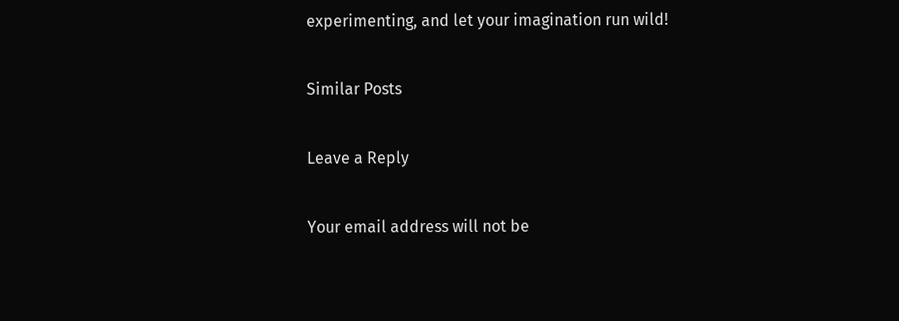experimenting, and let your imagination run wild!

Similar Posts

Leave a Reply

Your email address will not be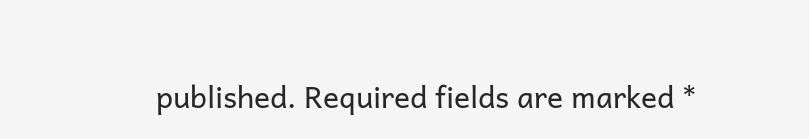published. Required fields are marked *